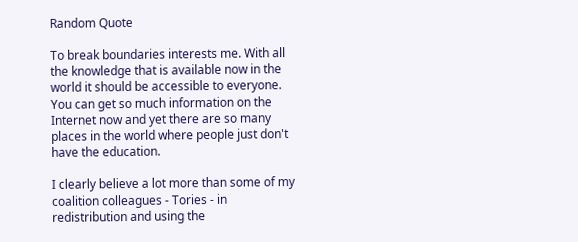Random Quote

To break boundaries interests me. With all the knowledge that is available now in the world it should be accessible to everyone. You can get so much information on the Internet now and yet there are so many places in the world where people just don't have the education.

I clearly believe a lot more than some of my coalition colleagues - Tories - in redistribution and using the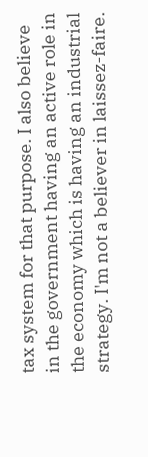tax system for that purpose. I also believe in the government having an active role in the economy which is having an industrial strategy. I'm not a believer in laissez-faire.